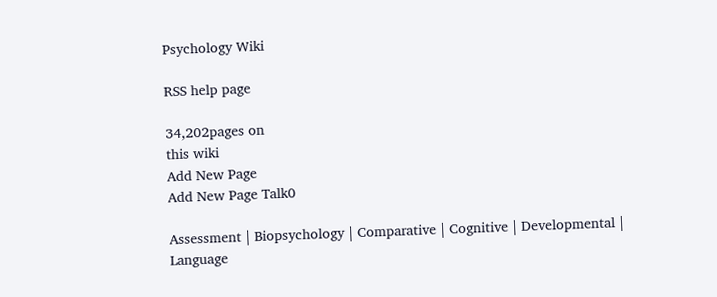Psychology Wiki

RSS help page

34,202pages on
this wiki
Add New Page
Add New Page Talk0

Assessment | Biopsychology | Comparative | Cognitive | Developmental | Language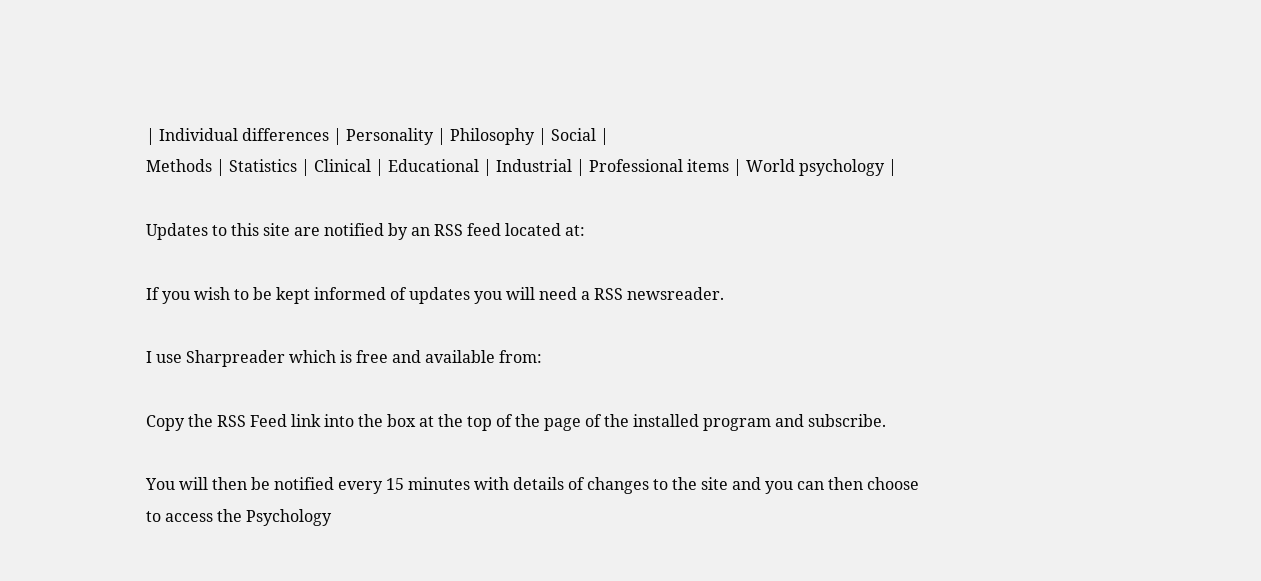| Individual differences | Personality | Philosophy | Social |
Methods | Statistics | Clinical | Educational | Industrial | Professional items | World psychology |

Updates to this site are notified by an RSS feed located at:

If you wish to be kept informed of updates you will need a RSS newsreader.

I use Sharpreader which is free and available from:

Copy the RSS Feed link into the box at the top of the page of the installed program and subscribe.

You will then be notified every 15 minutes with details of changes to the site and you can then choose to access the Psychology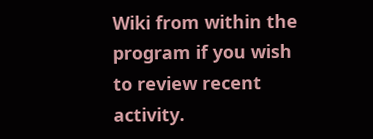Wiki from within the program if you wish to review recent activity.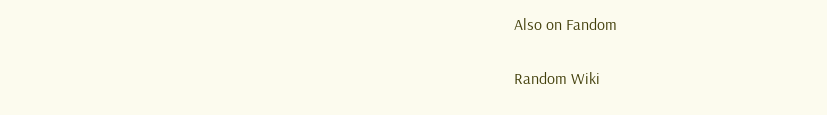Also on Fandom

Random Wiki